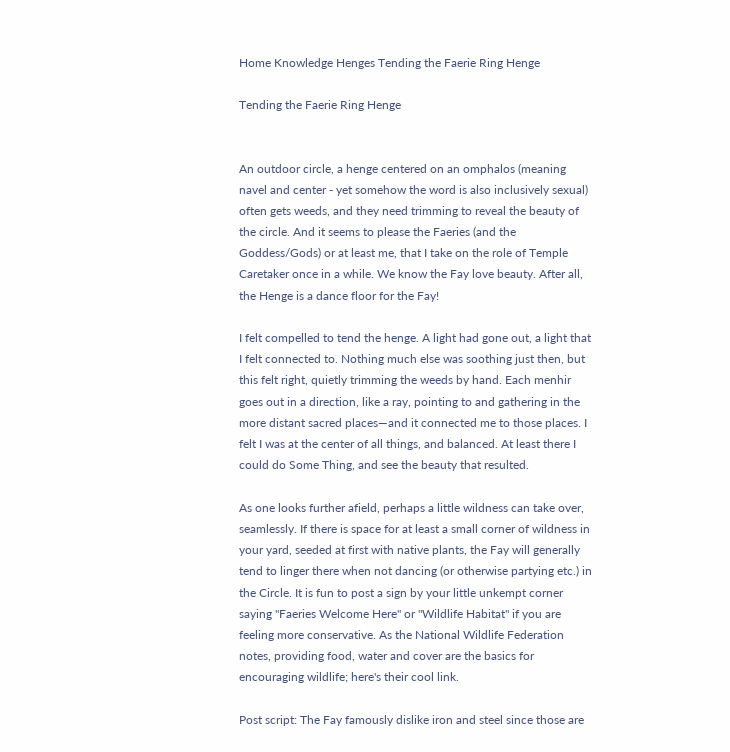Home Knowledge Henges Tending the Faerie Ring Henge

Tending the Faerie Ring Henge


An outdoor circle, a henge centered on an omphalos (meaning navel and center - yet somehow the word is also inclusively sexual) often gets weeds, and they need trimming to reveal the beauty of the circle. And it seems to please the Faeries (and the Goddess/Gods) or at least me, that I take on the role of Temple Caretaker once in a while. We know the Fay love beauty. After all, the Henge is a dance floor for the Fay!

I felt compelled to tend the henge. A light had gone out, a light that I felt connected to. Nothing much else was soothing just then, but this felt right, quietly trimming the weeds by hand. Each menhir goes out in a direction, like a ray, pointing to and gathering in the more distant sacred places—and it connected me to those places. I felt I was at the center of all things, and balanced. At least there I could do Some Thing, and see the beauty that resulted.

As one looks further afield, perhaps a little wildness can take over, seamlessly. If there is space for at least a small corner of wildness in your yard, seeded at first with native plants, the Fay will generally tend to linger there when not dancing (or otherwise partying etc.) in the Circle. It is fun to post a sign by your little unkempt corner saying "Faeries Welcome Here" or "Wildlife Habitat" if you are feeling more conservative. As the National Wildlife Federation notes, providing food, water and cover are the basics for encouraging wildlife; here's their cool link.

Post script: The Fay famously dislike iron and steel since those are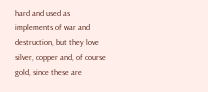hard and used as implements of war and destruction, but they love silver, copper and, of course gold, since these are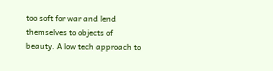too soft for war and lend themselves to objects of beauty. A low tech approach to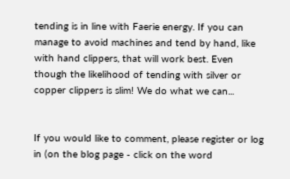tending is in line with Faerie energy. If you can manage to avoid machines and tend by hand, like with hand clippers, that will work best. Even though the likelihood of tending with silver or copper clippers is slim! We do what we can...


If you would like to comment, please register or log in (on the blog page - click on the word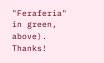"Feraferia" in green, above). Thanks!